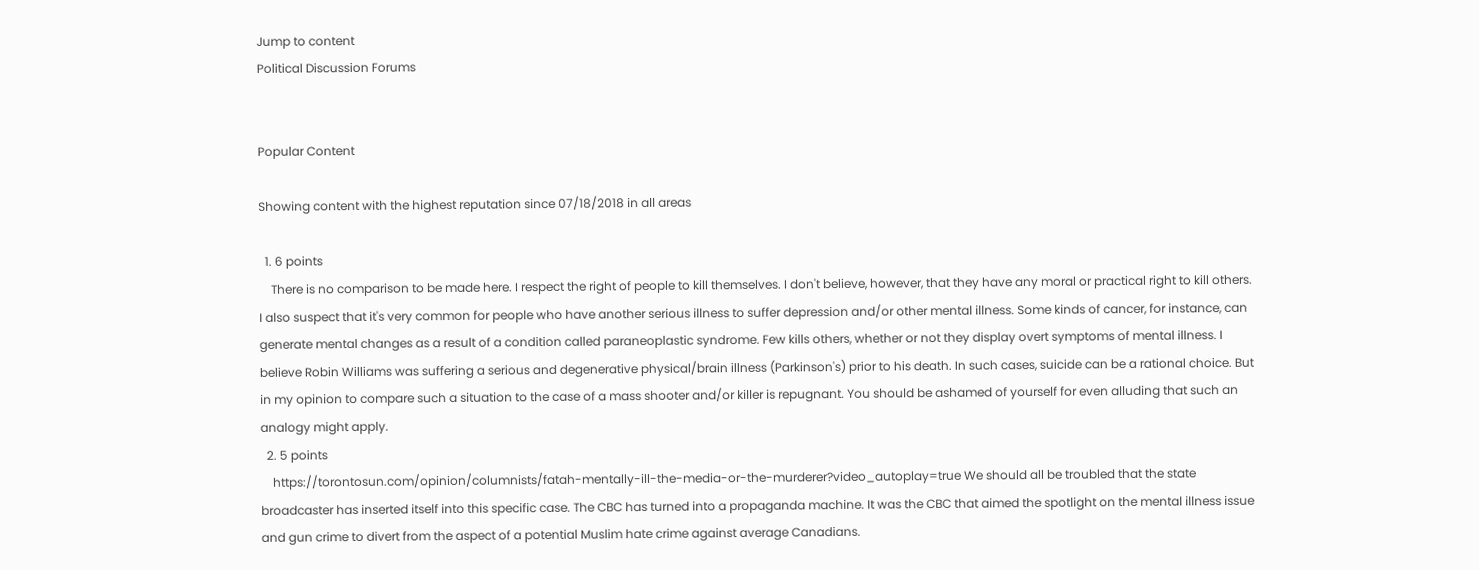Jump to content
Political Discussion Forums


Popular Content

Showing content with the highest reputation since 07/18/2018 in all areas

  1. 6 points
    There is no comparison to be made here. I respect the right of people to kill themselves. I don't believe, however, that they have any moral or practical right to kill others. I also suspect that it's very common for people who have another serious illness to suffer depression and/or other mental illness. Some kinds of cancer, for instance, can generate mental changes as a result of a condition called paraneoplastic syndrome. Few kills others, whether or not they display overt symptoms of mental illness. I believe Robin Williams was suffering a serious and degenerative physical/brain illness (Parkinson's) prior to his death. In such cases, suicide can be a rational choice. But in my opinion to compare such a situation to the case of a mass shooter and/or killer is repugnant. You should be ashamed of yourself for even alluding that such an analogy might apply.
  2. 5 points
    https://torontosun.com/opinion/columnists/fatah-mentally-ill-the-media-or-the-murderer?video_autoplay=true We should all be troubled that the state broadcaster has inserted itself into this specific case. The CBC has turned into a propaganda machine. It was the CBC that aimed the spotlight on the mental illness issue and gun crime to divert from the aspect of a potential Muslim hate crime against average Canadians.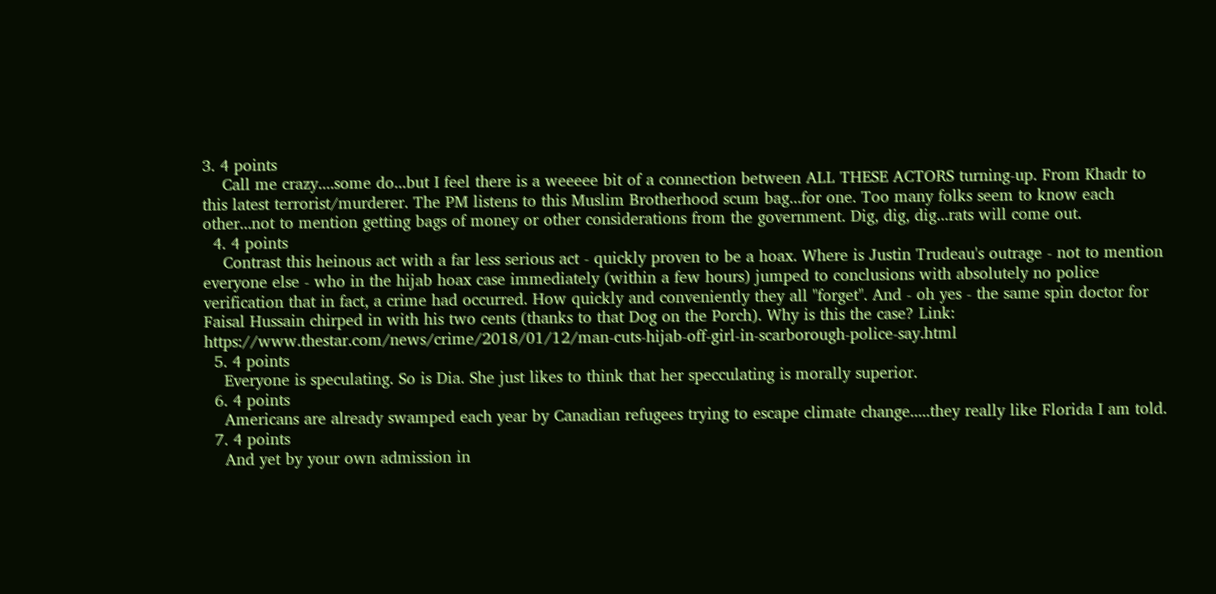3. 4 points
    Call me crazy....some do...but I feel there is a weeeee bit of a connection between ALL THESE ACTORS turning-up. From Khadr to this latest terrorist/murderer. The PM listens to this Muslim Brotherhood scum bag...for one. Too many folks seem to know each other...not to mention getting bags of money or other considerations from the government. Dig, dig, dig...rats will come out.
  4. 4 points
    Contrast this heinous act with a far less serious act - quickly proven to be a hoax. Where is Justin Trudeau's outrage - not to mention everyone else - who in the hijab hoax case immediately (within a few hours) jumped to conclusions with absolutely no police verification that in fact, a crime had occurred. How quickly and conveniently they all "forget". And - oh yes - the same spin doctor for Faisal Hussain chirped in with his two cents (thanks to that Dog on the Porch). Why is this the case? Link: https://www.thestar.com/news/crime/2018/01/12/man-cuts-hijab-off-girl-in-scarborough-police-say.html
  5. 4 points
    Everyone is speculating. So is Dia. She just likes to think that her specculating is morally superior.
  6. 4 points
    Americans are already swamped each year by Canadian refugees trying to escape climate change.....they really like Florida I am told.
  7. 4 points
    And yet by your own admission in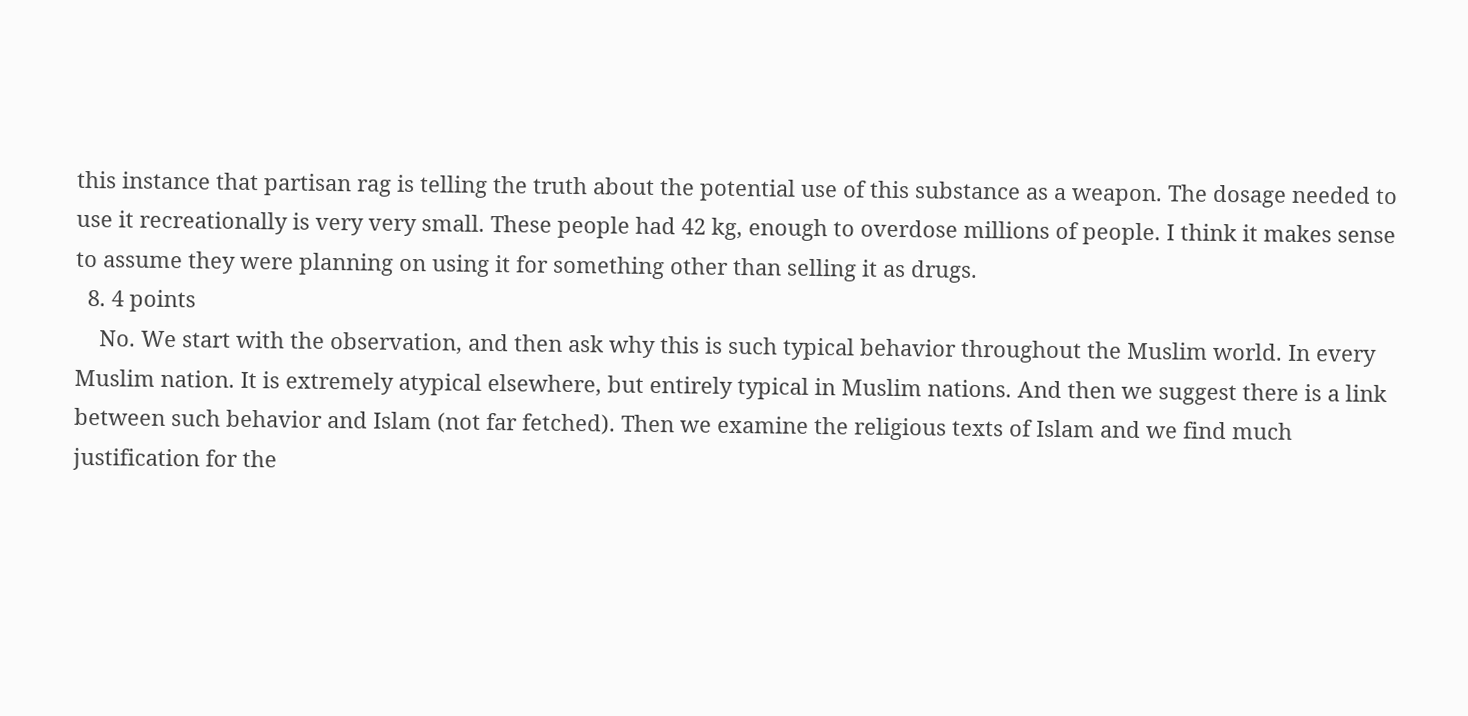this instance that partisan rag is telling the truth about the potential use of this substance as a weapon. The dosage needed to use it recreationally is very very small. These people had 42 kg, enough to overdose millions of people. I think it makes sense to assume they were planning on using it for something other than selling it as drugs.
  8. 4 points
    No. We start with the observation, and then ask why this is such typical behavior throughout the Muslim world. In every Muslim nation. It is extremely atypical elsewhere, but entirely typical in Muslim nations. And then we suggest there is a link between such behavior and Islam (not far fetched). Then we examine the religious texts of Islam and we find much justification for the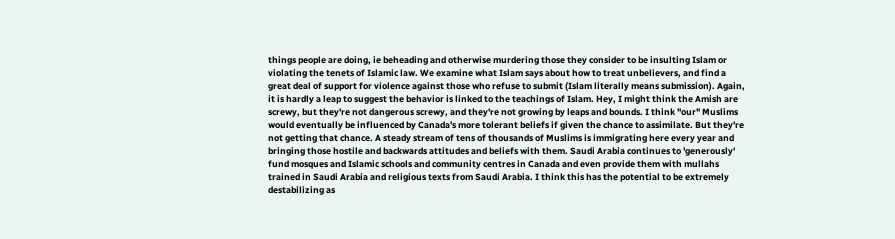things people are doing, ie beheading and otherwise murdering those they consider to be insulting Islam or violating the tenets of Islamic law. We examine what Islam says about how to treat unbelievers, and find a great deal of support for violence against those who refuse to submit (Islam literally means submission). Again, it is hardly a leap to suggest the behavior is linked to the teachings of Islam. Hey, I might think the Amish are screwy, but they're not dangerous screwy, and they're not growing by leaps and bounds. I think "our" Muslims would eventually be influenced by Canada's more tolerant beliefs if given the chance to assimilate. But they're not getting that chance. A steady stream of tens of thousands of Muslims is immigrating here every year and bringing those hostile and backwards attitudes and beliefs with them. Saudi Arabia continues to 'generously' fund mosques and Islamic schools and community centres in Canada and even provide them with mullahs trained in Saudi Arabia and religious texts from Saudi Arabia. I think this has the potential to be extremely destabilizing as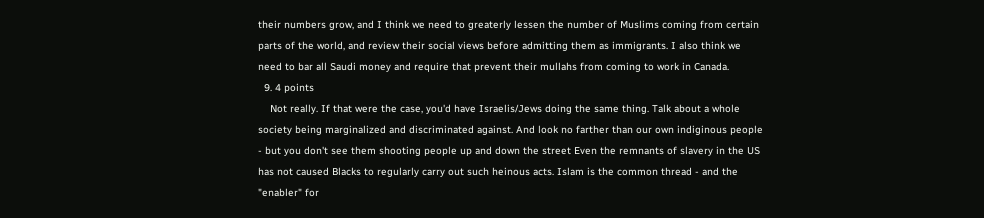their numbers grow, and I think we need to greaterly lessen the number of Muslims coming from certain parts of the world, and review their social views before admitting them as immigrants. I also think we need to bar all Saudi money and require that prevent their mullahs from coming to work in Canada.
  9. 4 points
    Not really. If that were the case, you'd have Israelis/Jews doing the same thing. Talk about a whole society being marginalized and discriminated against. And look no farther than our own indiginous people - but you don't see them shooting people up and down the street Even the remnants of slavery in the US has not caused Blacks to regularly carry out such heinous acts. Islam is the common thread - and the "enabler" for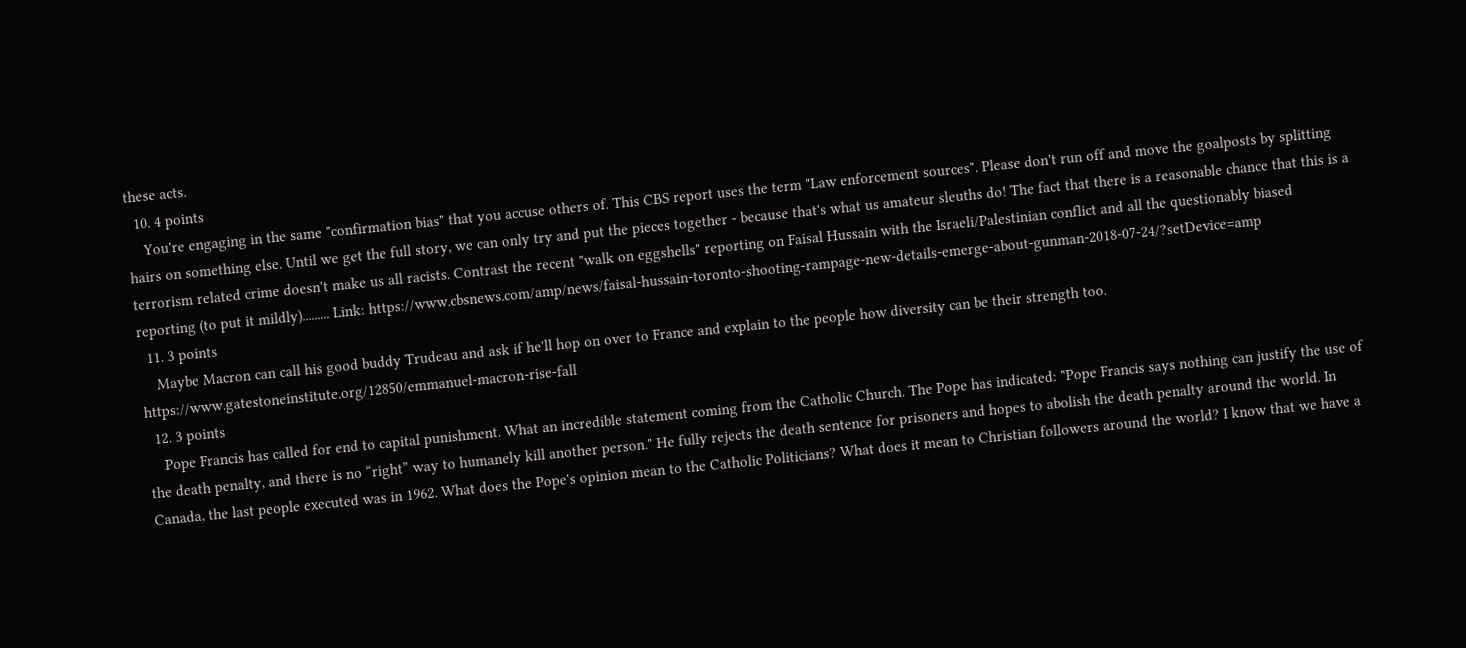these acts.
  10. 4 points
    You're engaging in the same "confirmation bias" that you accuse others of. This CBS report uses the term "Law enforcement sources". Please don't run off and move the goalposts by splitting hairs on something else. Until we get the full story, we can only try and put the pieces together - because that's what us amateur sleuths do! The fact that there is a reasonable chance that this is a terrorism related crime doesn't make us all racists. Contrast the recent "walk on eggshells" reporting on Faisal Hussain with the Israeli/Palestinian conflict and all the questionably biased reporting (to put it mildly)......... Link: https://www.cbsnews.com/amp/news/faisal-hussain-toronto-shooting-rampage-new-details-emerge-about-gunman-2018-07-24/?setDevice=amp
  11. 3 points
    Maybe Macron can call his good buddy Trudeau and ask if he'll hop on over to France and explain to the people how diversity can be their strength too. https://www.gatestoneinstitute.org/12850/emmanuel-macron-rise-fall
  12. 3 points
    Pope Francis has called for end to capital punishment. What an incredible statement coming from the Catholic Church. The Pope has indicated: "Pope Francis says nothing can justify the use of the death penalty, and there is no “right” way to humanely kill another person." He fully rejects the death sentence for prisoners and hopes to abolish the death penalty around the world. In Canada, the last people executed was in 1962. What does the Pope's opinion mean to the Catholic Politicians? What does it mean to Christian followers around the world? I know that we have a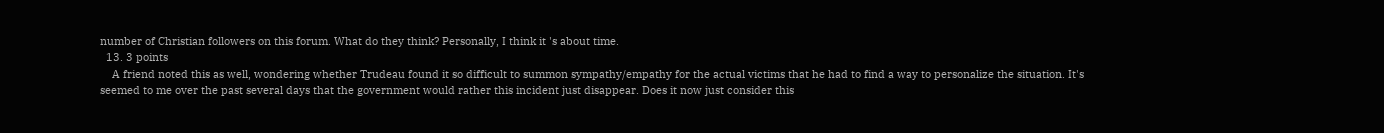number of Christian followers on this forum. What do they think? Personally, I think it 's about time.
  13. 3 points
    A friend noted this as well, wondering whether Trudeau found it so difficult to summon sympathy/empathy for the actual victims that he had to find a way to personalize the situation. It's seemed to me over the past several days that the government would rather this incident just disappear. Does it now just consider this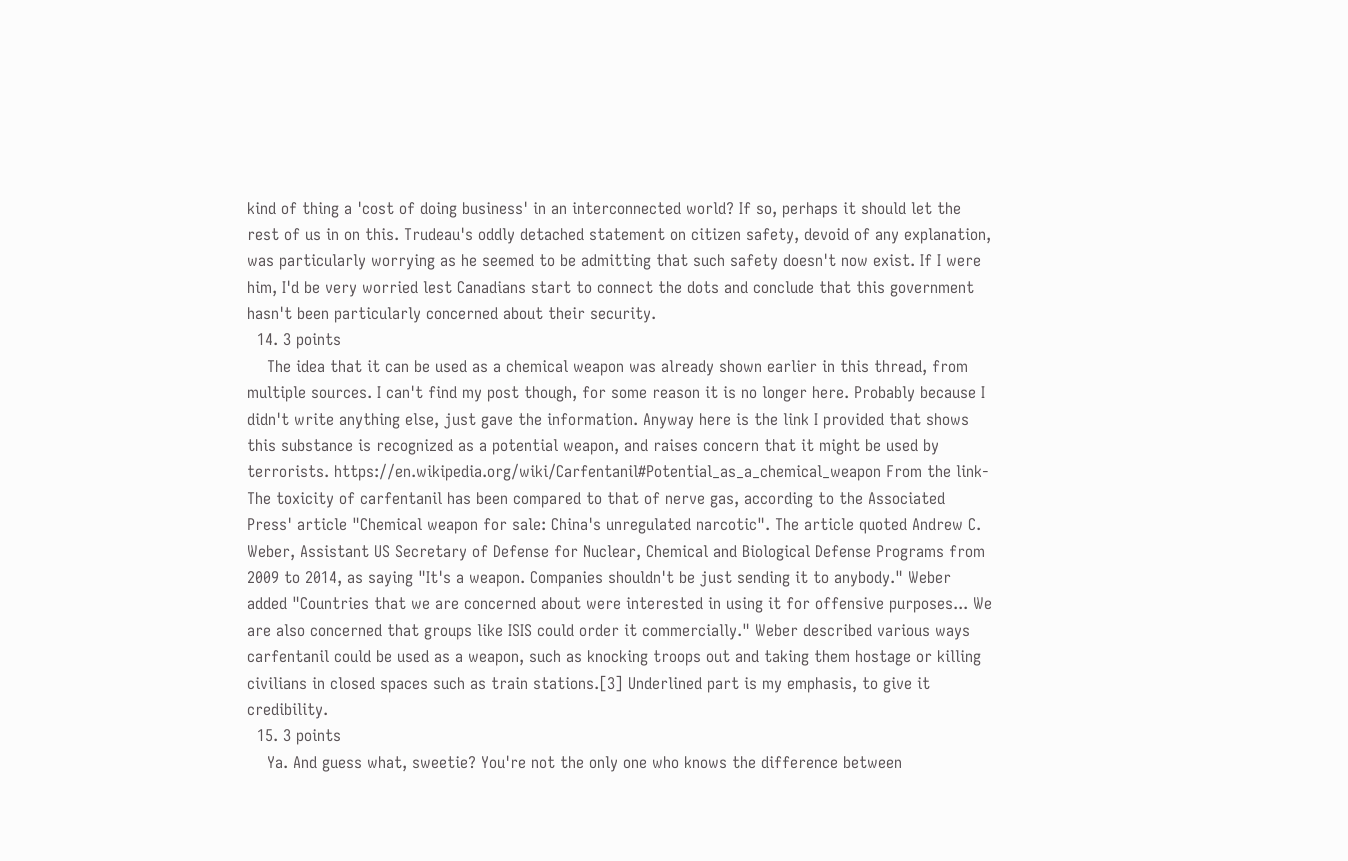kind of thing a 'cost of doing business' in an interconnected world? If so, perhaps it should let the rest of us in on this. Trudeau's oddly detached statement on citizen safety, devoid of any explanation, was particularly worrying as he seemed to be admitting that such safety doesn't now exist. If I were him, I'd be very worried lest Canadians start to connect the dots and conclude that this government hasn't been particularly concerned about their security.
  14. 3 points
    The idea that it can be used as a chemical weapon was already shown earlier in this thread, from multiple sources. I can't find my post though, for some reason it is no longer here. Probably because I didn't write anything else, just gave the information. Anyway here is the link I provided that shows this substance is recognized as a potential weapon, and raises concern that it might be used by terrorists. https://en.wikipedia.org/wiki/Carfentanil#Potential_as_a_chemical_weapon From the link- The toxicity of carfentanil has been compared to that of nerve gas, according to the Associated Press' article "Chemical weapon for sale: China's unregulated narcotic". The article quoted Andrew C. Weber, Assistant US Secretary of Defense for Nuclear, Chemical and Biological Defense Programs from 2009 to 2014, as saying "It's a weapon. Companies shouldn't be just sending it to anybody." Weber added "Countries that we are concerned about were interested in using it for offensive purposes... We are also concerned that groups like ISIS could order it commercially." Weber described various ways carfentanil could be used as a weapon, such as knocking troops out and taking them hostage or killing civilians in closed spaces such as train stations.[3] Underlined part is my emphasis, to give it credibility.
  15. 3 points
    Ya. And guess what, sweetie? You're not the only one who knows the difference between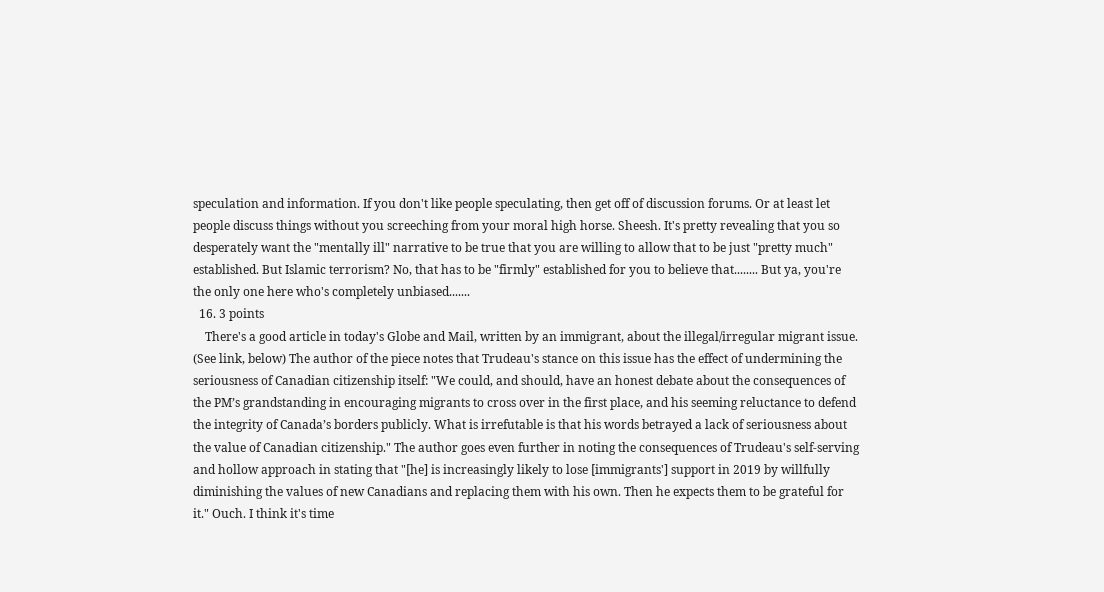speculation and information. If you don't like people speculating, then get off of discussion forums. Or at least let people discuss things without you screeching from your moral high horse. Sheesh. It's pretty revealing that you so desperately want the "mentally ill" narrative to be true that you are willing to allow that to be just "pretty much" established. But Islamic terrorism? No, that has to be "firmly" established for you to believe that........ But ya, you're the only one here who's completely unbiased.......
  16. 3 points
    There's a good article in today's Globe and Mail, written by an immigrant, about the illegal/irregular migrant issue. (See link, below) The author of the piece notes that Trudeau's stance on this issue has the effect of undermining the seriousness of Canadian citizenship itself: "We could, and should, have an honest debate about the consequences of the PM’s grandstanding in encouraging migrants to cross over in the first place, and his seeming reluctance to defend the integrity of Canada’s borders publicly. What is irrefutable is that his words betrayed a lack of seriousness about the value of Canadian citizenship." The author goes even further in noting the consequences of Trudeau's self-serving and hollow approach in stating that "[he] is increasingly likely to lose [immigrants'] support in 2019 by willfully diminishing the values of new Canadians and replacing them with his own. Then he expects them to be grateful for it." Ouch. I think it's time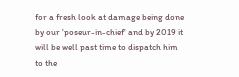for a fresh look at damage being done by our 'poseur-in-chief' and by 2019 it will be well past time to dispatch him to the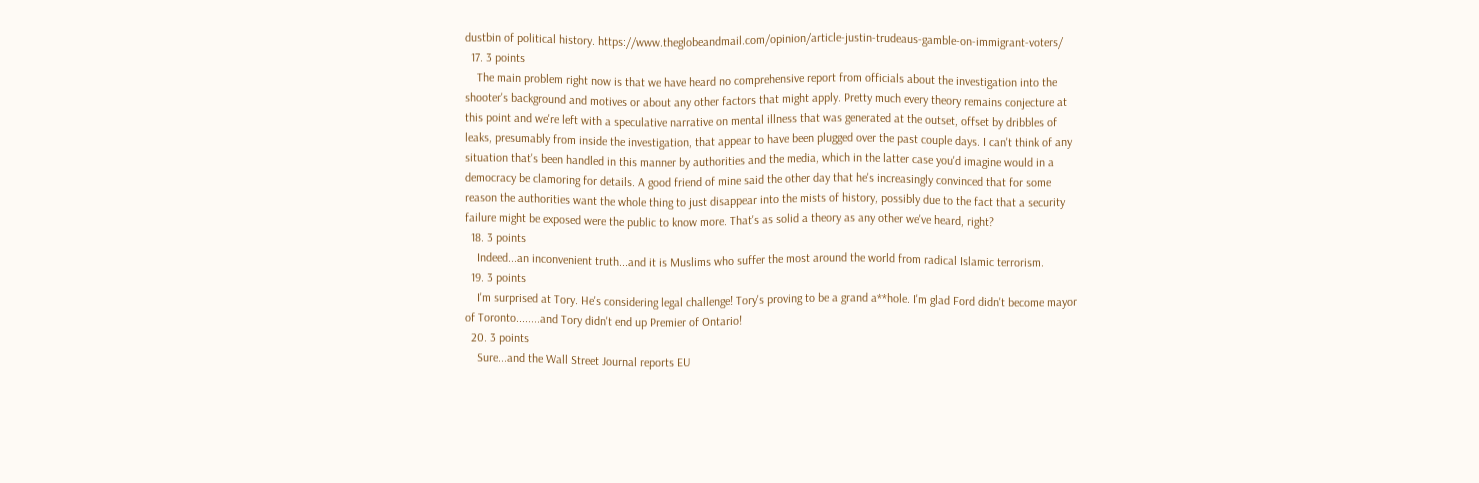dustbin of political history. https://www.theglobeandmail.com/opinion/article-justin-trudeaus-gamble-on-immigrant-voters/
  17. 3 points
    The main problem right now is that we have heard no comprehensive report from officials about the investigation into the shooter's background and motives or about any other factors that might apply. Pretty much every theory remains conjecture at this point and we're left with a speculative narrative on mental illness that was generated at the outset, offset by dribbles of leaks, presumably from inside the investigation, that appear to have been plugged over the past couple days. I can't think of any situation that's been handled in this manner by authorities and the media, which in the latter case you'd imagine would in a democracy be clamoring for details. A good friend of mine said the other day that he's increasingly convinced that for some reason the authorities want the whole thing to just disappear into the mists of history, possibly due to the fact that a security failure might be exposed were the public to know more. That's as solid a theory as any other we've heard, right?
  18. 3 points
    Indeed...an inconvenient truth...and it is Muslims who suffer the most around the world from radical Islamic terrorism.
  19. 3 points
    I'm surprised at Tory. He's considering legal challenge! Tory's proving to be a grand a**hole. I'm glad Ford didn't become mayor of Toronto........and Tory didn't end up Premier of Ontario!
  20. 3 points
    Sure...and the Wall Street Journal reports EU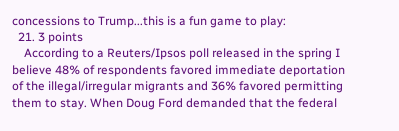concessions to Trump...this is a fun game to play:
  21. 3 points
    According to a Reuters/Ipsos poll released in the spring I believe 48% of respondents favored immediate deportation of the illegal/irregular migrants and 36% favored permitting them to stay. When Doug Ford demanded that the federal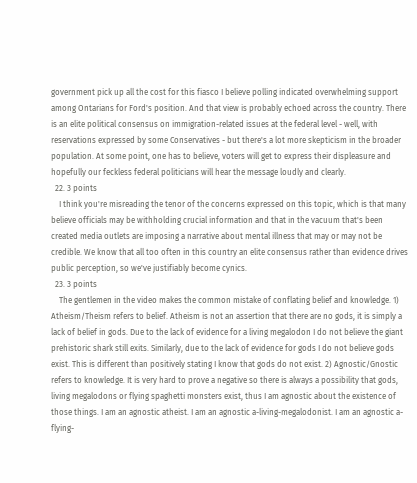government pick up all the cost for this fiasco I believe polling indicated overwhelming support among Ontarians for Ford's position. And that view is probably echoed across the country. There is an elite political consensus on immigration-related issues at the federal level - well, with reservations expressed by some Conservatives - but there's a lot more skepticism in the broader population. At some point, one has to believe, voters will get to express their displeasure and hopefully our feckless federal politicians will hear the message loudly and clearly.
  22. 3 points
    I think you're misreading the tenor of the concerns expressed on this topic, which is that many believe officials may be withholding crucial information and that in the vacuum that's been created media outlets are imposing a narrative about mental illness that may or may not be credible. We know that all too often in this country an elite consensus rather than evidence drives public perception, so we've justifiably become cynics.
  23. 3 points
    The gentlemen in the video makes the common mistake of conflating belief and knowledge. 1) Atheism/Theism refers to belief. Atheism is not an assertion that there are no gods, it is simply a lack of belief in gods. Due to the lack of evidence for a living megalodon I do not believe the giant prehistoric shark still exits. Similarly, due to the lack of evidence for gods I do not believe gods exist. This is different than positively stating I know that gods do not exist. 2) Agnostic/Gnostic refers to knowledge. It is very hard to prove a negative so there is always a possibility that gods, living megalodons or flying spaghetti monsters exist, thus I am agnostic about the existence of those things. I am an agnostic atheist. I am an agnostic a-living-megalodonist. I am an agnostic a-flying-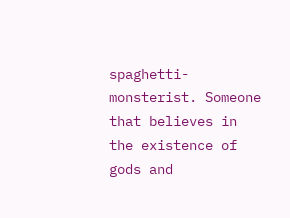spaghetti-monsterist. Someone that believes in the existence of gods and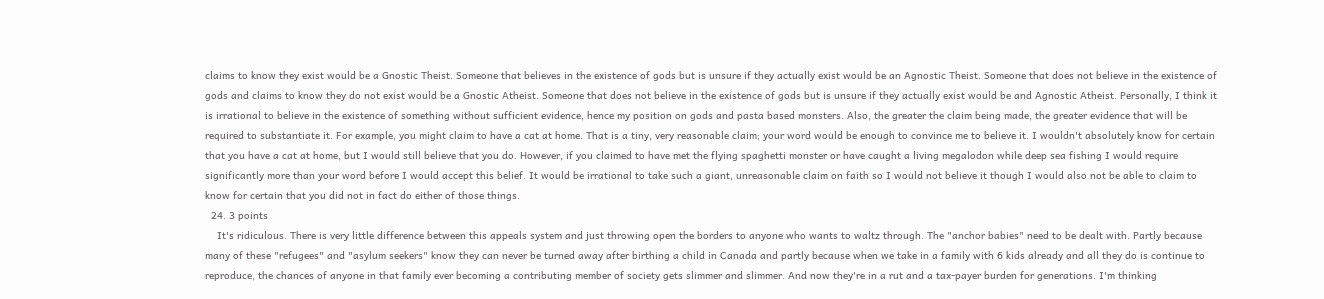claims to know they exist would be a Gnostic Theist. Someone that believes in the existence of gods but is unsure if they actually exist would be an Agnostic Theist. Someone that does not believe in the existence of gods and claims to know they do not exist would be a Gnostic Atheist. Someone that does not believe in the existence of gods but is unsure if they actually exist would be and Agnostic Atheist. Personally, I think it is irrational to believe in the existence of something without sufficient evidence, hence my position on gods and pasta based monsters. Also, the greater the claim being made, the greater evidence that will be required to substantiate it. For example, you might claim to have a cat at home. That is a tiny, very reasonable claim; your word would be enough to convince me to believe it. I wouldn't absolutely know for certain that you have a cat at home, but I would still believe that you do. However, if you claimed to have met the flying spaghetti monster or have caught a living megalodon while deep sea fishing I would require significantly more than your word before I would accept this belief. It would be irrational to take such a giant, unreasonable claim on faith so I would not believe it though I would also not be able to claim to know for certain that you did not in fact do either of those things.
  24. 3 points
    It's ridiculous. There is very little difference between this appeals system and just throwing open the borders to anyone who wants to waltz through. The "anchor babies" need to be dealt with. Partly because many of these "refugees" and "asylum seekers" know they can never be turned away after birthing a child in Canada and partly because when we take in a family with 6 kids already and all they do is continue to reproduce, the chances of anyone in that family ever becoming a contributing member of society gets slimmer and slimmer. And now they're in a rut and a tax-payer burden for generations. I'm thinking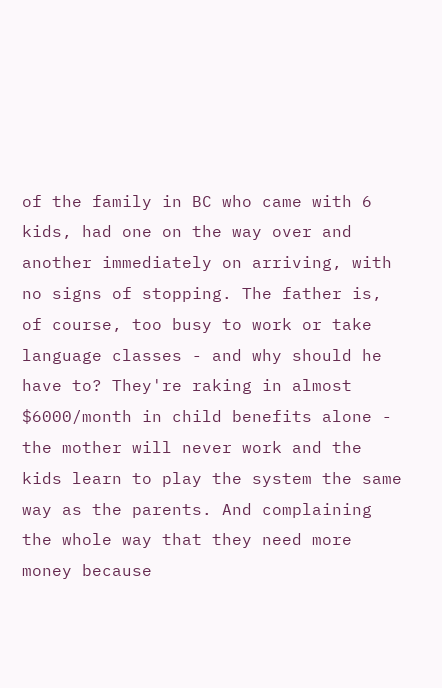of the family in BC who came with 6 kids, had one on the way over and another immediately on arriving, with no signs of stopping. The father is, of course, too busy to work or take language classes - and why should he have to? They're raking in almost $6000/month in child benefits alone - the mother will never work and the kids learn to play the system the same way as the parents. And complaining the whole way that they need more money because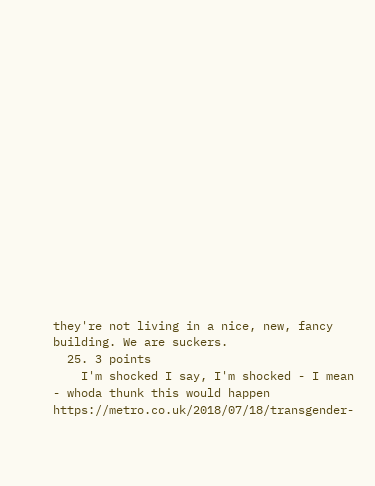they're not living in a nice, new, fancy building. We are suckers.
  25. 3 points
    I'm shocked I say, I'm shocked - I mean - whoda thunk this would happen https://metro.co.uk/2018/07/18/transgender-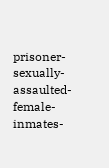prisoner-sexually-assaulted-female-inmates-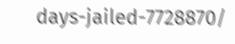days-jailed-7728870/